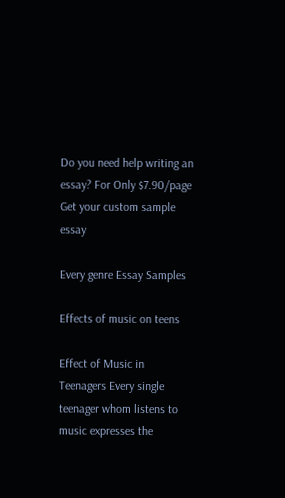Do you need help writing an essay? For Only $7.90/page
Get your custom sample essay

Every genre Essay Samples

Effects of music on teens

Effect of Music in Teenagers Every single teenager whom listens to music expresses the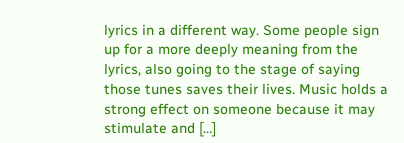lyrics in a different way. Some people sign up for a more deeply meaning from the lyrics, also going to the stage of saying those tunes saves their lives. Music holds a strong effect on someone because it may stimulate and […]